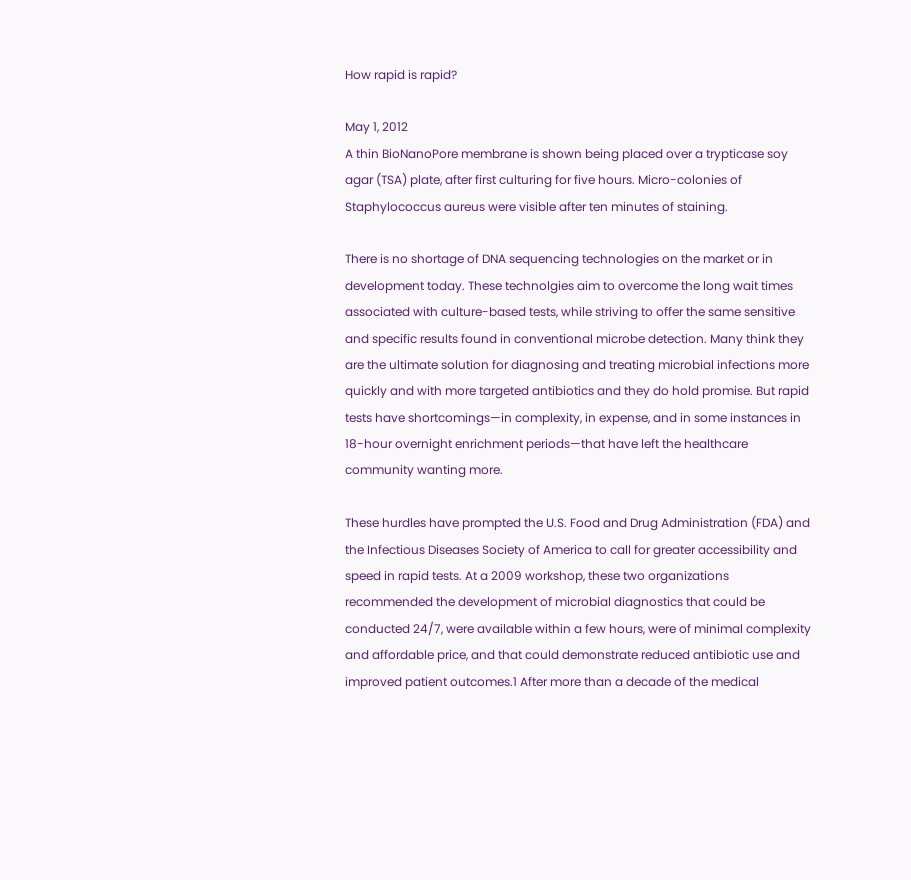How rapid is rapid?

May 1, 2012
A thin BioNanoPore membrane is shown being placed over a trypticase soy agar (TSA) plate, after first culturing for five hours. Micro-colonies of Staphylococcus aureus were visible after ten minutes of staining.

There is no shortage of DNA sequencing technologies on the market or in development today. These technolgies aim to overcome the long wait times associated with culture-based tests, while striving to offer the same sensitive and specific results found in conventional microbe detection. Many think they are the ultimate solution for diagnosing and treating microbial infections more quickly and with more targeted antibiotics and they do hold promise. But rapid tests have shortcomings—in complexity, in expense, and in some instances in 18-hour overnight enrichment periods—that have left the healthcare community wanting more.

These hurdles have prompted the U.S. Food and Drug Administration (FDA) and the Infectious Diseases Society of America to call for greater accessibility and speed in rapid tests. At a 2009 workshop, these two organizations recommended the development of microbial diagnostics that could be conducted 24/7, were available within a few hours, were of minimal complexity and affordable price, and that could demonstrate reduced antibiotic use and improved patient outcomes.1 After more than a decade of the medical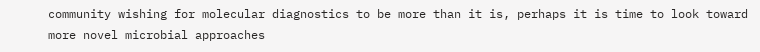community wishing for molecular diagnostics to be more than it is, perhaps it is time to look toward more novel microbial approaches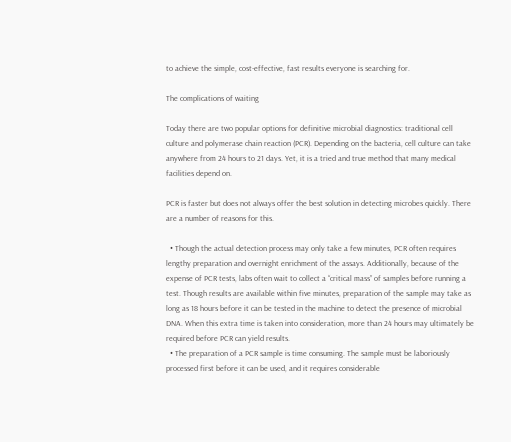to achieve the simple, cost-effective, fast results everyone is searching for.

The complications of waiting

Today there are two popular options for definitive microbial diagnostics: traditional cell culture and polymerase chain reaction (PCR). Depending on the bacteria, cell culture can take anywhere from 24 hours to 21 days. Yet, it is a tried and true method that many medical facilities depend on.

PCR is faster but does not always offer the best solution in detecting microbes quickly. There are a number of reasons for this.

  • Though the actual detection process may only take a few minutes, PCR often requires lengthy preparation and overnight enrichment of the assays. Additionally, because of the expense of PCR tests, labs often wait to collect a “critical mass” of samples before running a test. Though results are available within five minutes, preparation of the sample may take as long as 18 hours before it can be tested in the machine to detect the presence of microbial DNA. When this extra time is taken into consideration, more than 24 hours may ultimately be required before PCR can yield results.
  • The preparation of a PCR sample is time consuming. The sample must be laboriously processed first before it can be used, and it requires considerable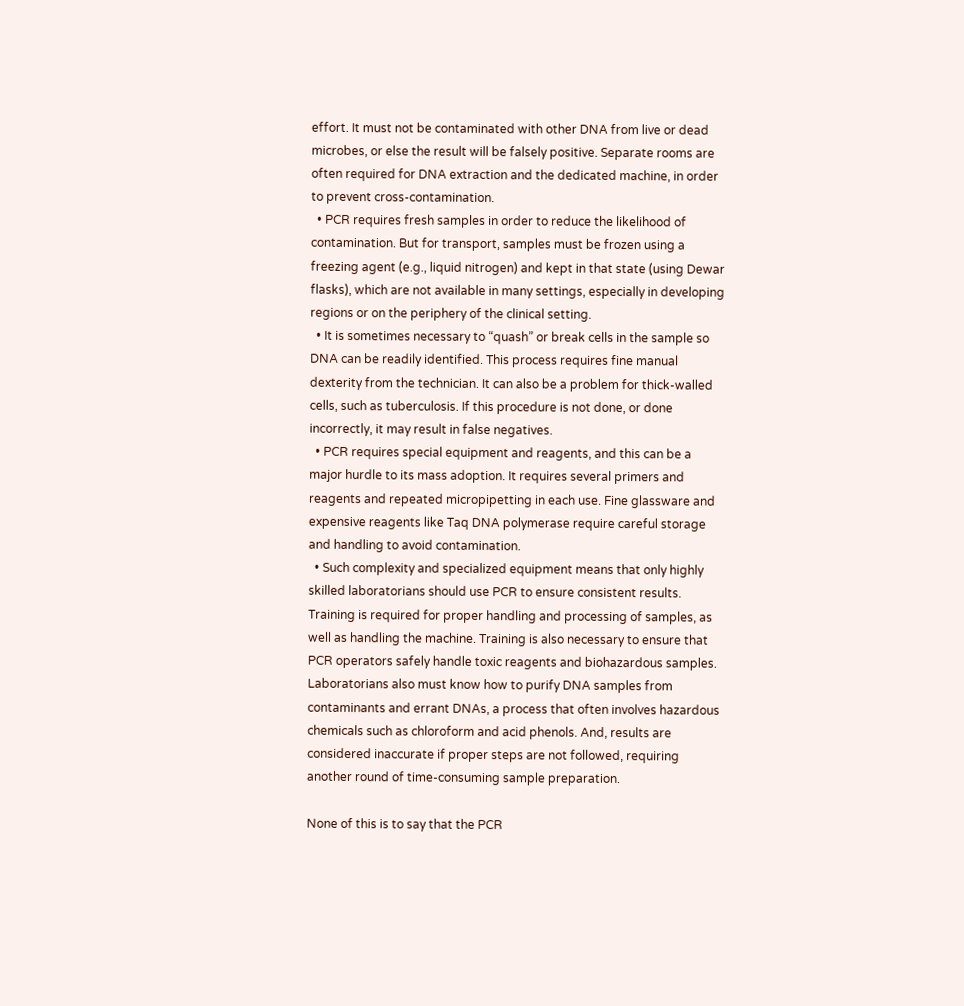effort. It must not be contaminated with other DNA from live or dead microbes, or else the result will be falsely positive. Separate rooms are often required for DNA extraction and the dedicated machine, in order to prevent cross-contamination.
  • PCR requires fresh samples in order to reduce the likelihood of contamination. But for transport, samples must be frozen using a freezing agent (e.g., liquid nitrogen) and kept in that state (using Dewar flasks), which are not available in many settings, especially in developing regions or on the periphery of the clinical setting.
  • It is sometimes necessary to “quash” or break cells in the sample so DNA can be readily identified. This process requires fine manual dexterity from the technician. It can also be a problem for thick-walled cells, such as tuberculosis. If this procedure is not done, or done incorrectly, it may result in false negatives.
  • PCR requires special equipment and reagents, and this can be a major hurdle to its mass adoption. It requires several primers and reagents and repeated micropipetting in each use. Fine glassware and expensive reagents like Taq DNA polymerase require careful storage and handling to avoid contamination.
  • Such complexity and specialized equipment means that only highly skilled laboratorians should use PCR to ensure consistent results. Training is required for proper handling and processing of samples, as well as handling the machine. Training is also necessary to ensure that PCR operators safely handle toxic reagents and biohazardous samples. Laboratorians also must know how to purify DNA samples from contaminants and errant DNAs, a process that often involves hazardous chemicals such as chloroform and acid phenols. And, results are considered inaccurate if proper steps are not followed, requiring another round of time-consuming sample preparation.

None of this is to say that the PCR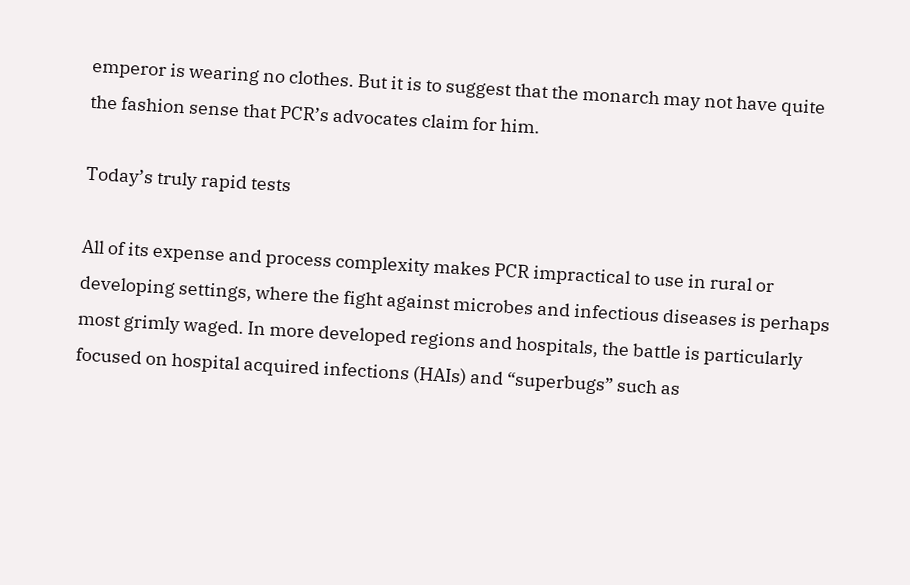emperor is wearing no clothes. But it is to suggest that the monarch may not have quite the fashion sense that PCR’s advocates claim for him.

Today’s truly rapid tests

All of its expense and process complexity makes PCR impractical to use in rural or developing settings, where the fight against microbes and infectious diseases is perhaps most grimly waged. In more developed regions and hospitals, the battle is particularly focused on hospital acquired infections (HAIs) and “superbugs” such as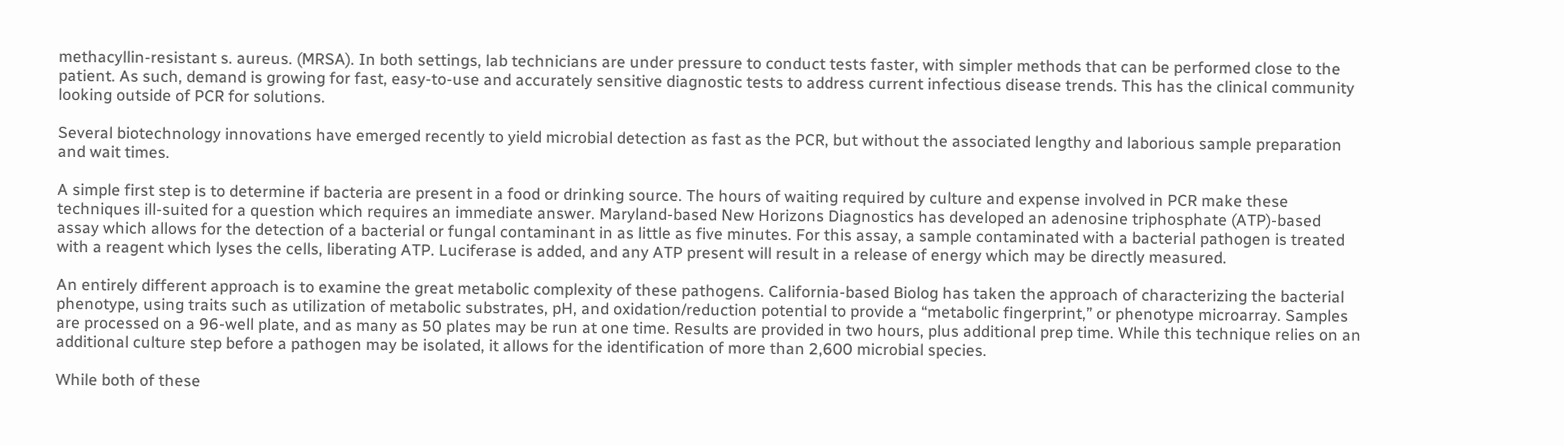methacyllin-resistant s. aureus. (MRSA). In both settings, lab technicians are under pressure to conduct tests faster, with simpler methods that can be performed close to the patient. As such, demand is growing for fast, easy-to-use and accurately sensitive diagnostic tests to address current infectious disease trends. This has the clinical community looking outside of PCR for solutions.

Several biotechnology innovations have emerged recently to yield microbial detection as fast as the PCR, but without the associated lengthy and laborious sample preparation and wait times.

A simple first step is to determine if bacteria are present in a food or drinking source. The hours of waiting required by culture and expense involved in PCR make these techniques ill-suited for a question which requires an immediate answer. Maryland-based New Horizons Diagnostics has developed an adenosine triphosphate (ATP)-based assay which allows for the detection of a bacterial or fungal contaminant in as little as five minutes. For this assay, a sample contaminated with a bacterial pathogen is treated with a reagent which lyses the cells, liberating ATP. Luciferase is added, and any ATP present will result in a release of energy which may be directly measured.

An entirely different approach is to examine the great metabolic complexity of these pathogens. California-based Biolog has taken the approach of characterizing the bacterial phenotype, using traits such as utilization of metabolic substrates, pH, and oxidation/reduction potential to provide a “metabolic fingerprint,” or phenotype microarray. Samples are processed on a 96-well plate, and as many as 50 plates may be run at one time. Results are provided in two hours, plus additional prep time. While this technique relies on an additional culture step before a pathogen may be isolated, it allows for the identification of more than 2,600 microbial species.

While both of these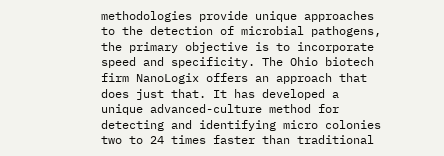methodologies provide unique approaches to the detection of microbial pathogens, the primary objective is to incorporate speed and specificity. The Ohio biotech firm NanoLogix offers an approach that does just that. It has developed a unique advanced-culture method for detecting and identifying micro colonies two to 24 times faster than traditional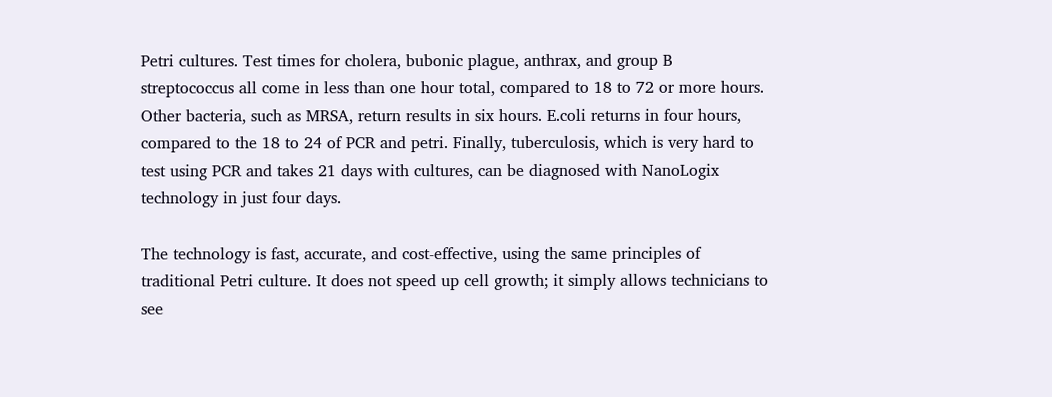Petri cultures. Test times for cholera, bubonic plague, anthrax, and group B streptococcus all come in less than one hour total, compared to 18 to 72 or more hours. Other bacteria, such as MRSA, return results in six hours. E.coli returns in four hours, compared to the 18 to 24 of PCR and petri. Finally, tuberculosis, which is very hard to test using PCR and takes 21 days with cultures, can be diagnosed with NanoLogix technology in just four days.

The technology is fast, accurate, and cost-effective, using the same principles of traditional Petri culture. It does not speed up cell growth; it simply allows technicians to see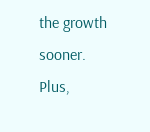the growth sooner. Plus,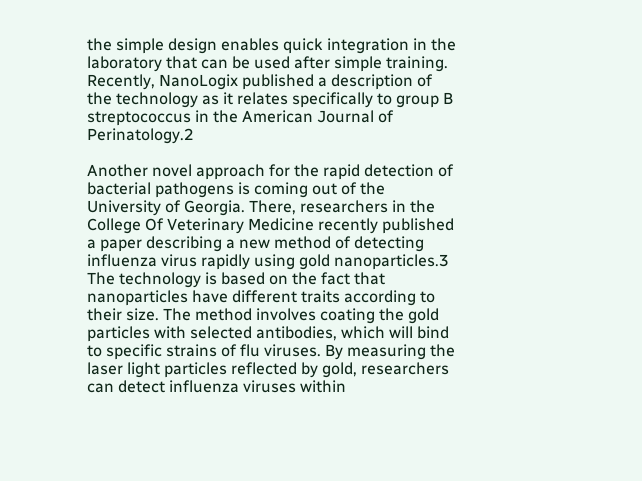the simple design enables quick integration in the laboratory that can be used after simple training. Recently, NanoLogix published a description of the technology as it relates specifically to group B streptococcus in the American Journal of Perinatology.2

Another novel approach for the rapid detection of bacterial pathogens is coming out of the University of Georgia. There, researchers in the College Of Veterinary Medicine recently published a paper describing a new method of detecting influenza virus rapidly using gold nanoparticles.3 The technology is based on the fact that nanoparticles have different traits according to their size. The method involves coating the gold particles with selected antibodies, which will bind to specific strains of flu viruses. By measuring the laser light particles reflected by gold, researchers can detect influenza viruses within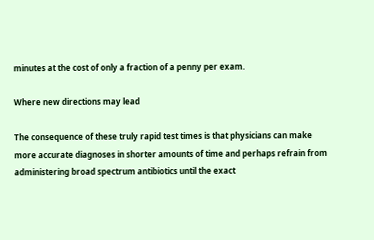minutes at the cost of only a fraction of a penny per exam.

Where new directions may lead

The consequence of these truly rapid test times is that physicians can make more accurate diagnoses in shorter amounts of time and perhaps refrain from administering broad spectrum antibiotics until the exact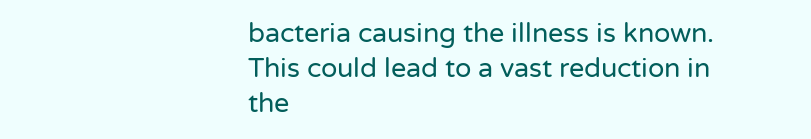bacteria causing the illness is known. This could lead to a vast reduction in the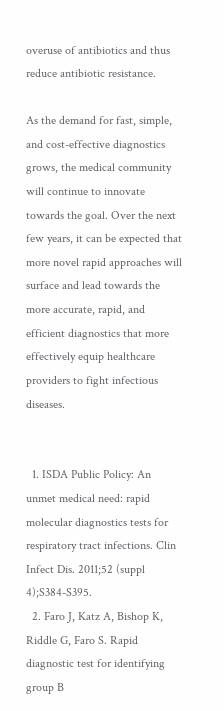overuse of antibiotics and thus reduce antibiotic resistance.

As the demand for fast, simple, and cost-effective diagnostics grows, the medical community will continue to innovate towards the goal. Over the next few years, it can be expected that more novel rapid approaches will surface and lead towards the more accurate, rapid, and efficient diagnostics that more effectively equip healthcare providers to fight infectious diseases.


  1. ISDA Public Policy: An unmet medical need: rapid molecular diagnostics tests for respiratory tract infections. Clin Infect Dis. 2011;52 (suppl 4);S384-S395.
  2. Faro J, Katz A, Bishop K, Riddle G, Faro S. Rapid diagnostic test for identifying group B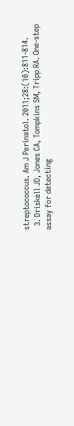streptococcus. Am J Perinatol. 2011;28:(10):811-814.
  3. Driskell JD, Jones CA, Tompkins SM, Tripp RA. One-step assay for detecting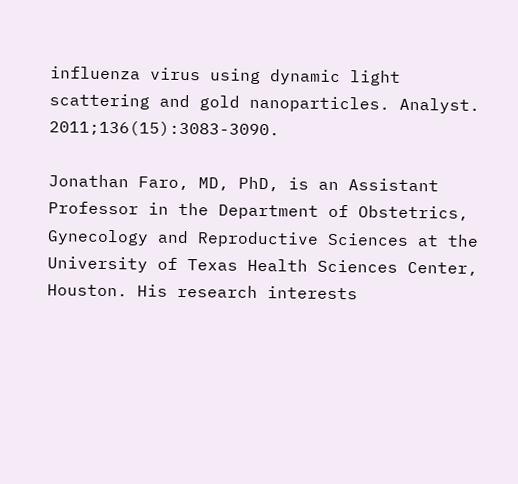influenza virus using dynamic light scattering and gold nanoparticles. Analyst. 2011;136(15):3083-3090.

Jonathan Faro, MD, PhD, is an Assistant Professor in the Department of Obstetrics, Gynecology and Reproductive Sciences at the University of Texas Health Sciences Center, Houston. His research interests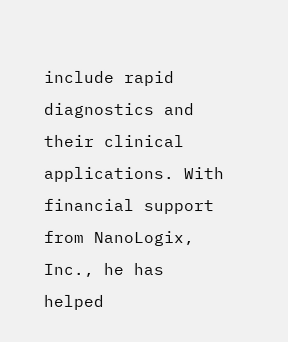include rapid diagnostics and their clinical applications. With financial support from NanoLogix, Inc., he has helped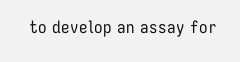to develop an assay for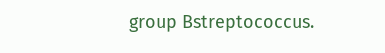group Bstreptococcus.